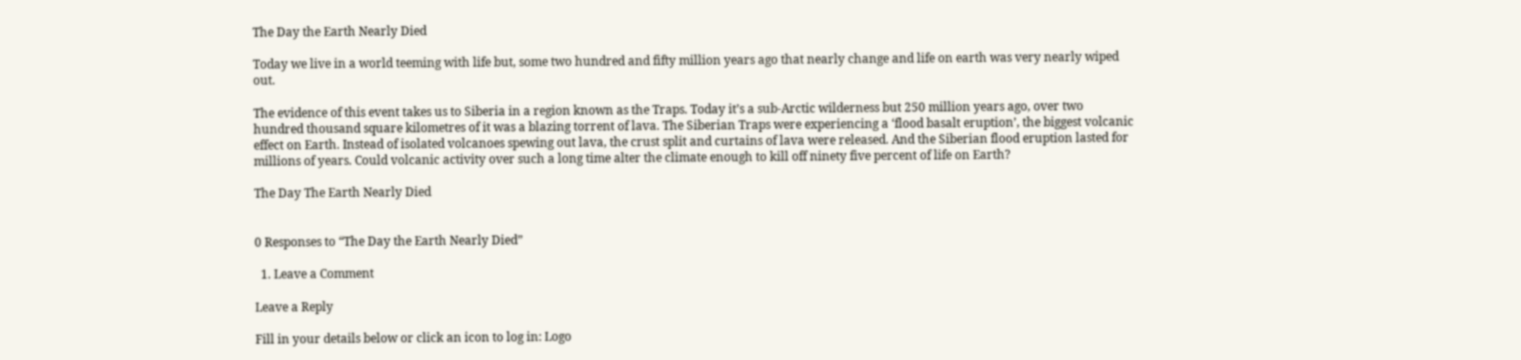The Day the Earth Nearly Died

Today we live in a world teeming with life but, some two hundred and fifty million years ago that nearly change and life on earth was very nearly wiped out.

The evidence of this event takes us to Siberia in a region known as the Traps. Today it’s a sub-Arctic wilderness but 250 million years ago, over two hundred thousand square kilometres of it was a blazing torrent of lava. The Siberian Traps were experiencing a ‘flood basalt eruption’, the biggest volcanic effect on Earth. Instead of isolated volcanoes spewing out lava, the crust split and curtains of lava were released. And the Siberian flood eruption lasted for millions of years. Could volcanic activity over such a long time alter the climate enough to kill off ninety five percent of life on Earth?

The Day The Earth Nearly Died


0 Responses to “The Day the Earth Nearly Died”

  1. Leave a Comment

Leave a Reply

Fill in your details below or click an icon to log in: Logo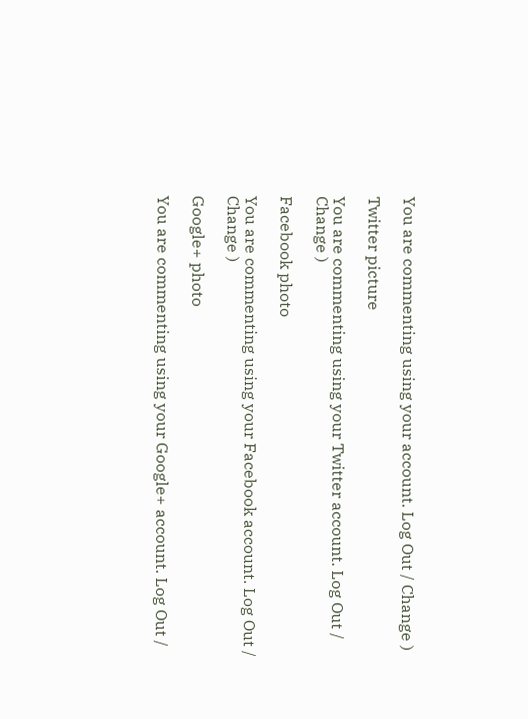You are commenting using your account. Log Out / Change )

Twitter picture

You are commenting using your Twitter account. Log Out / Change )

Facebook photo

You are commenting using your Facebook account. Log Out / Change )

Google+ photo

You are commenting using your Google+ account. Log Out /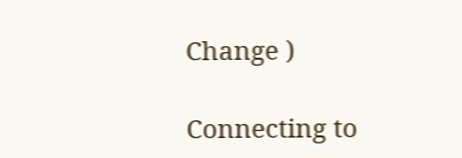Change )

Connecting to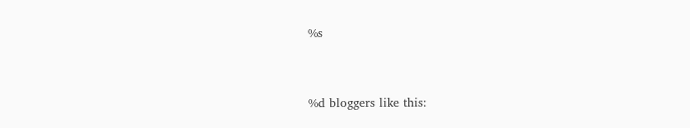%s


%d bloggers like this: